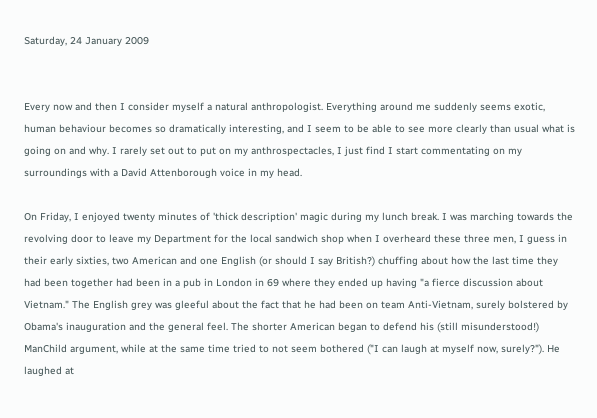Saturday, 24 January 2009


Every now and then I consider myself a natural anthropologist. Everything around me suddenly seems exotic, human behaviour becomes so dramatically interesting, and I seem to be able to see more clearly than usual what is going on and why. I rarely set out to put on my anthrospectacles, I just find I start commentating on my surroundings with a David Attenborough voice in my head.

On Friday, I enjoyed twenty minutes of 'thick description' magic during my lunch break. I was marching towards the revolving door to leave my Department for the local sandwich shop when I overheard these three men, I guess in their early sixties, two American and one English (or should I say British?) chuffing about how the last time they had been together had been in a pub in London in 69 where they ended up having "a fierce discussion about Vietnam." The English grey was gleeful about the fact that he had been on team Anti-Vietnam, surely bolstered by Obama's inauguration and the general feel. The shorter American began to defend his (still misunderstood!) ManChild argument, while at the same time tried to not seem bothered ("I can laugh at myself now, surely?"). He laughed at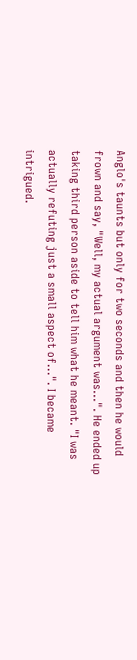Anglo's taunts but only for two seconds and then he would frown and say, "Well, my actual argument was...". He ended up taking third person aside to tell him what he meant. "I was actually refuting just a small aspect of...". I became intrigued.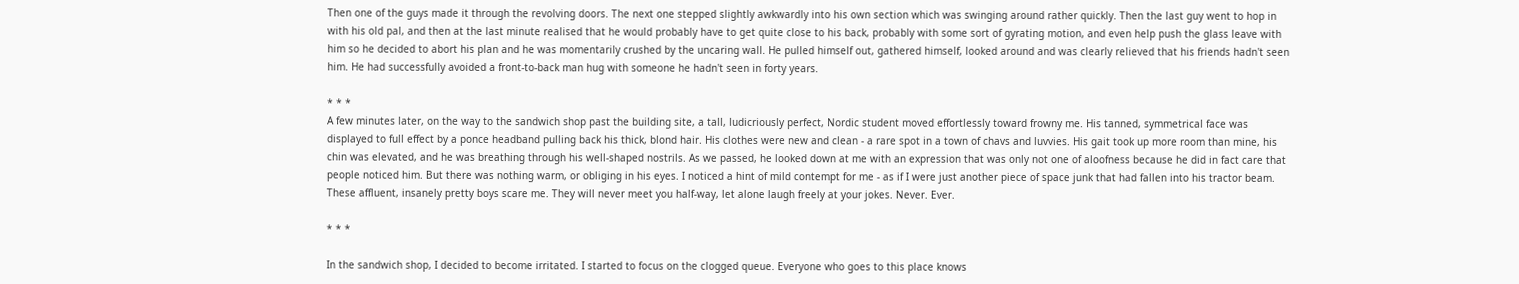Then one of the guys made it through the revolving doors. The next one stepped slightly awkwardly into his own section which was swinging around rather quickly. Then the last guy went to hop in with his old pal, and then at the last minute realised that he would probably have to get quite close to his back, probably with some sort of gyrating motion, and even help push the glass leave with him so he decided to abort his plan and he was momentarily crushed by the uncaring wall. He pulled himself out, gathered himself, looked around and was clearly relieved that his friends hadn't seen him. He had successfully avoided a front-to-back man hug with someone he hadn't seen in forty years.

* * *
A few minutes later, on the way to the sandwich shop past the building site, a tall, ludicriously perfect, Nordic student moved effortlessly toward frowny me. His tanned, symmetrical face was displayed to full effect by a ponce headband pulling back his thick, blond hair. His clothes were new and clean - a rare spot in a town of chavs and luvvies. His gait took up more room than mine, his chin was elevated, and he was breathing through his well-shaped nostrils. As we passed, he looked down at me with an expression that was only not one of aloofness because he did in fact care that people noticed him. But there was nothing warm, or obliging in his eyes. I noticed a hint of mild contempt for me - as if I were just another piece of space junk that had fallen into his tractor beam. These affluent, insanely pretty boys scare me. They will never meet you half-way, let alone laugh freely at your jokes. Never. Ever.

* * *

In the sandwich shop, I decided to become irritated. I started to focus on the clogged queue. Everyone who goes to this place knows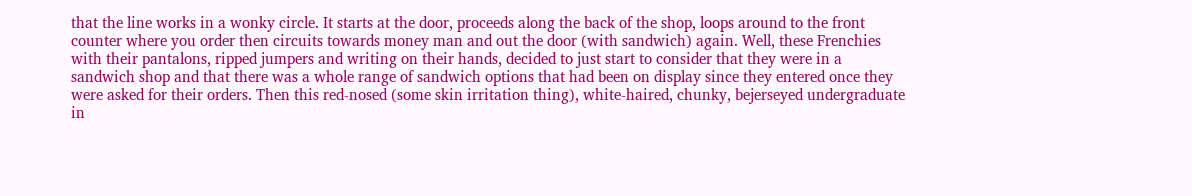that the line works in a wonky circle. It starts at the door, proceeds along the back of the shop, loops around to the front counter where you order then circuits towards money man and out the door (with sandwich) again. Well, these Frenchies with their pantalons, ripped jumpers and writing on their hands, decided to just start to consider that they were in a sandwich shop and that there was a whole range of sandwich options that had been on display since they entered once they were asked for their orders. Then this red-nosed (some skin irritation thing), white-haired, chunky, bejerseyed undergraduate in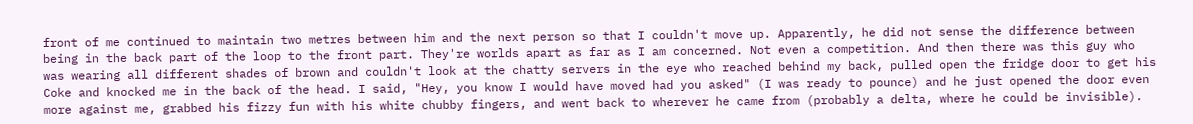front of me continued to maintain two metres between him and the next person so that I couldn't move up. Apparently, he did not sense the difference between being in the back part of the loop to the front part. They're worlds apart as far as I am concerned. Not even a competition. And then there was this guy who was wearing all different shades of brown and couldn't look at the chatty servers in the eye who reached behind my back, pulled open the fridge door to get his Coke and knocked me in the back of the head. I said, "Hey, you know I would have moved had you asked" (I was ready to pounce) and he just opened the door even more against me, grabbed his fizzy fun with his white chubby fingers, and went back to wherever he came from (probably a delta, where he could be invisible).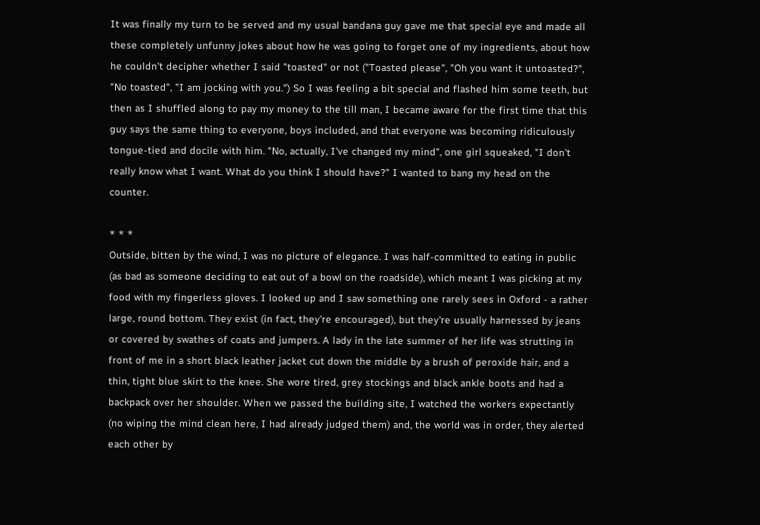It was finally my turn to be served and my usual bandana guy gave me that special eye and made all these completely unfunny jokes about how he was going to forget one of my ingredients, about how he couldn't decipher whether I said "toasted" or not ("Toasted please", "Oh you want it untoasted?", "No toasted", "I am jocking with you.") So I was feeling a bit special and flashed him some teeth, but then as I shuffled along to pay my money to the till man, I became aware for the first time that this guy says the same thing to everyone, boys included, and that everyone was becoming ridiculously tongue-tied and docile with him. "No, actually, I've changed my mind", one girl squeaked, "I don't really know what I want. What do you think I should have?" I wanted to bang my head on the counter.

* * *
Outside, bitten by the wind, I was no picture of elegance. I was half-committed to eating in public (as bad as someone deciding to eat out of a bowl on the roadside), which meant I was picking at my food with my fingerless gloves. I looked up and I saw something one rarely sees in Oxford - a rather large, round bottom. They exist (in fact, they're encouraged), but they're usually harnessed by jeans or covered by swathes of coats and jumpers. A lady in the late summer of her life was strutting in front of me in a short black leather jacket cut down the middle by a brush of peroxide hair, and a thin, tight blue skirt to the knee. She wore tired, grey stockings and black ankle boots and had a backpack over her shoulder. When we passed the building site, I watched the workers expectantly (no wiping the mind clean here, I had already judged them) and, the world was in order, they alerted each other by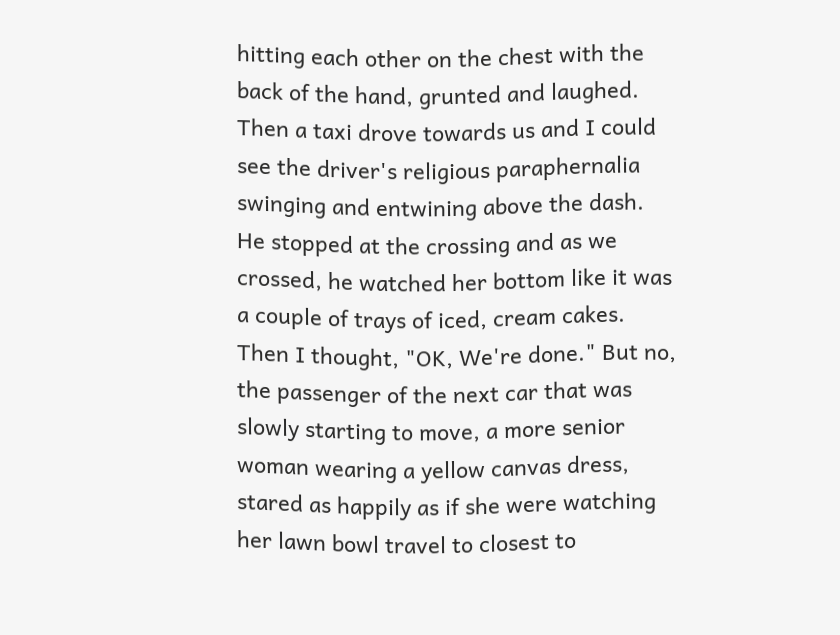hitting each other on the chest with the back of the hand, grunted and laughed. Then a taxi drove towards us and I could see the driver's religious paraphernalia swinging and entwining above the dash. He stopped at the crossing and as we crossed, he watched her bottom like it was a couple of trays of iced, cream cakes. Then I thought, "OK, We're done." But no, the passenger of the next car that was slowly starting to move, a more senior woman wearing a yellow canvas dress, stared as happily as if she were watching her lawn bowl travel to closest to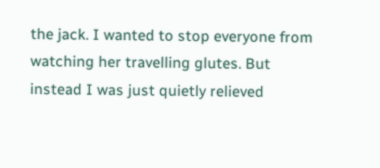the jack. I wanted to stop everyone from watching her travelling glutes. But instead I was just quietly relieved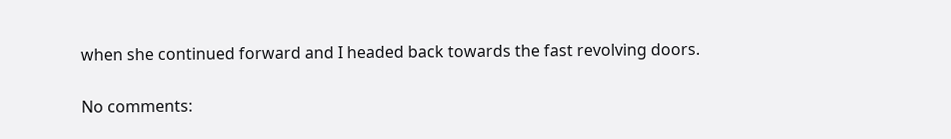when she continued forward and I headed back towards the fast revolving doors.

No comments: